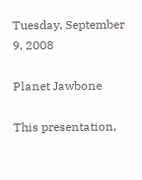Tuesday, September 9, 2008

Planet Jawbone

This presentation,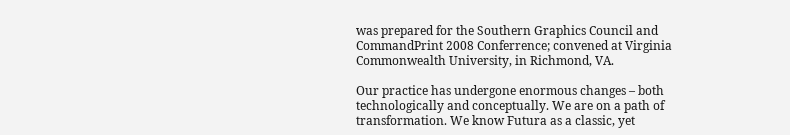was prepared for the Southern Graphics Council and CommandPrint 2008 Conferrence; convened at Virginia Commonwealth University, in Richmond, VA.

Our practice has undergone enormous changes – both technologically and conceptually. We are on a path of transformation. We know Futura as a classic, yet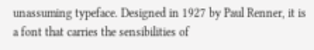unassuming typeface. Designed in 1927 by Paul Renner, it is a font that carries the sensibilities of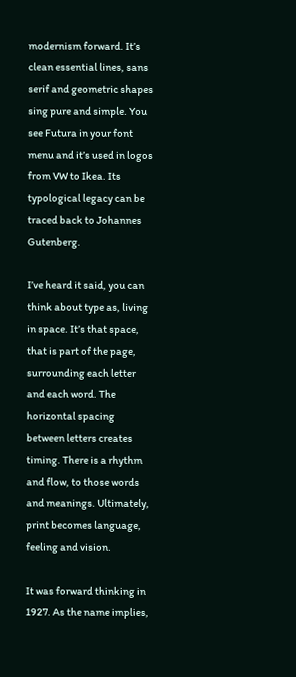modernism forward. It’s clean essential lines, sans serif and geometric shapes sing pure and simple. You see Futura in your font menu and it’s used in logos from VW to Ikea. Its typological legacy can be traced back to Johannes Gutenberg.

I’ve heard it said, you can think about type as, living in space. It’s that space, that is part of the page, surrounding each letter and each word. The horizontal spacing between letters creates timing. There is a rhythm and flow, to those words and meanings. Ultimately, print becomes language, feeling and vision.

It was forward thinking in 1927. As the name implies,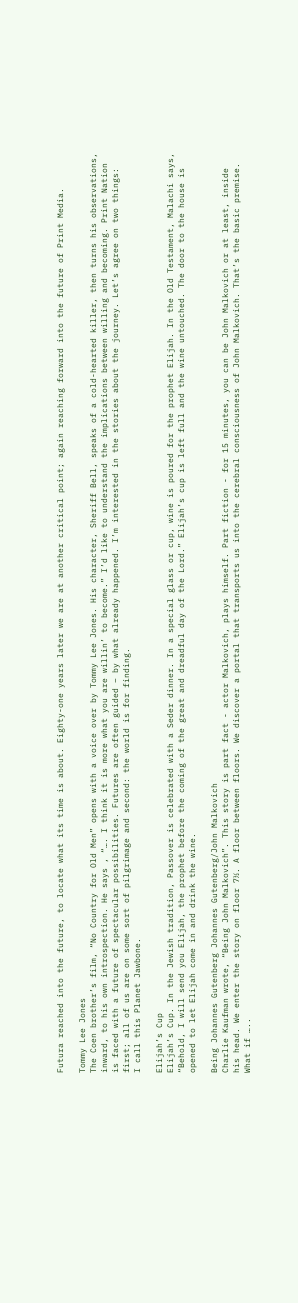Futura reached into the future, to locate what its time is about. Eighty-one years later we are at another critical point; again reaching forward into the future of Print Media.

Tommy Lee Jones
The Coen brother’s film, “No Country for Old Men” opens with a voice over by Tommy Lee Jones. His character, Sheriff Bell, speaks of a cold-hearted killer, then turns his observations, inward, to his own introspection. He says , “…. I think it is more what you are willin’ to become.” I’d like to understand the implications between willing and becoming. Print Nation is faced with a future of spectacular possibilities. Futures are often guided – by what already happened. I’m interested in the stories about the journey. Let’s agree on two things: first; all of us are on some sort of pilgrimage and second: the world is for finding.
I call this Planet Jawbone.

Elijah’s Cup
Elijah’s Cup. In the Jewish tradition, Passover is celebrated with a Seder dinner. In a special glass or cup, wine is poured for the prophet Elijah. In the Old Testament, Malachi says, “Behold, I will send you Elijah, the prophet before the coming of the great and dreadful day of the Lord.” Elijah’s cup is left full and the wine untouched. The door to the house is opened to let Elijah come in and drink the wine.

Being Johannes Gutenberg Johannes Gutenberg/John Malkovich
Charlie Kaufman wrote, “Being John Malkovich”. This story is part fact - actor Malkovich, plays himself. Part fiction - for 15 minutes, you can be John Malkovich or at least, inside his head. We enter the story on floor 7½. A floor between floors. We discover a portal that transports us into the cerebral consciousness of John Malkovich. That’s the basic premise. What if …..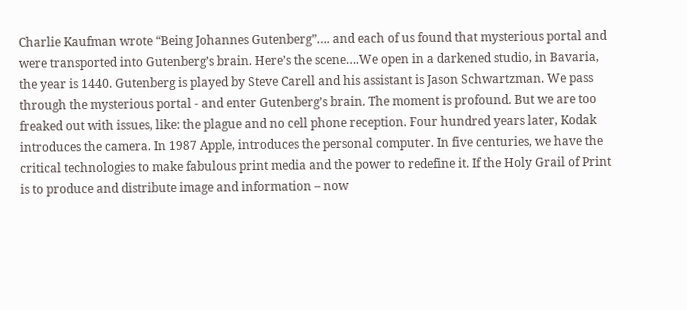Charlie Kaufman wrote “Being Johannes Gutenberg”…. and each of us found that mysterious portal and were transported into Gutenberg’s brain. Here’s the scene….We open in a darkened studio, in Bavaria, the year is 1440. Gutenberg is played by Steve Carell and his assistant is Jason Schwartzman. We pass through the mysterious portal - and enter Gutenberg’s brain. The moment is profound. But we are too freaked out with issues, like: the plague and no cell phone reception. Four hundred years later, Kodak introduces the camera. In 1987 Apple, introduces the personal computer. In five centuries, we have the critical technologies to make fabulous print media and the power to redefine it. If the Holy Grail of Print is to produce and distribute image and information – now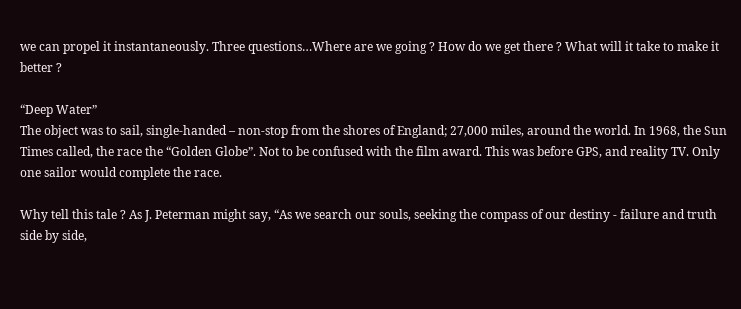we can propel it instantaneously. Three questions…Where are we going ? How do we get there ? What will it take to make it better ?

“Deep Water”
The object was to sail, single-handed – non-stop from the shores of England; 27,000 miles, around the world. In 1968, the Sun Times called, the race the “Golden Globe”. Not to be confused with the film award. This was before GPS, and reality TV. Only one sailor would complete the race.

Why tell this tale ? As J. Peterman might say, “As we search our souls, seeking the compass of our destiny - failure and truth side by side,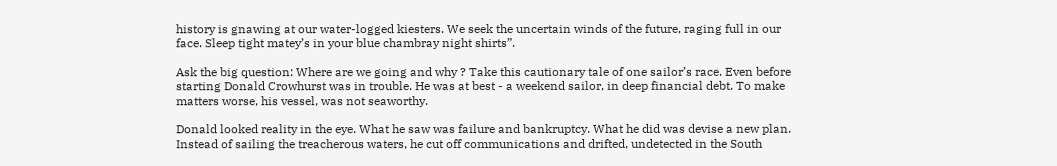history is gnawing at our water-logged kiesters. We seek the uncertain winds of the future, raging full in our face. Sleep tight matey’s in your blue chambray night shirts”.

Ask the big question: Where are we going and why ? Take this cautionary tale of one sailor’s race. Even before starting Donald Crowhurst was in trouble. He was at best - a weekend sailor, in deep financial debt. To make matters worse, his vessel, was not seaworthy.

Donald looked reality in the eye. What he saw was failure and bankruptcy. What he did was devise a new plan. Instead of sailing the treacherous waters, he cut off communications and drifted, undetected in the South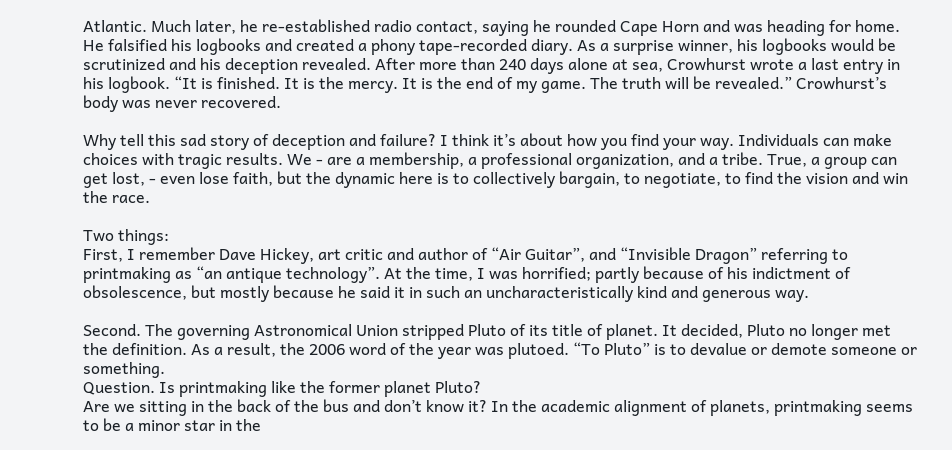Atlantic. Much later, he re-established radio contact, saying he rounded Cape Horn and was heading for home. He falsified his logbooks and created a phony tape-recorded diary. As a surprise winner, his logbooks would be scrutinized and his deception revealed. After more than 240 days alone at sea, Crowhurst wrote a last entry in his logbook. “It is finished. It is the mercy. It is the end of my game. The truth will be revealed.” Crowhurst’s body was never recovered.

Why tell this sad story of deception and failure? I think it’s about how you find your way. Individuals can make choices with tragic results. We - are a membership, a professional organization, and a tribe. True, a group can get lost, - even lose faith, but the dynamic here is to collectively bargain, to negotiate, to find the vision and win the race.

Two things:
First, I remember Dave Hickey, art critic and author of “Air Guitar”, and “Invisible Dragon” referring to printmaking as “an antique technology”. At the time, I was horrified; partly because of his indictment of obsolescence, but mostly because he said it in such an uncharacteristically kind and generous way.

Second. The governing Astronomical Union stripped Pluto of its title of planet. It decided, Pluto no longer met the definition. As a result, the 2006 word of the year was plutoed. “To Pluto” is to devalue or demote someone or something.
Question. Is printmaking like the former planet Pluto?
Are we sitting in the back of the bus and don’t know it? In the academic alignment of planets, printmaking seems to be a minor star in the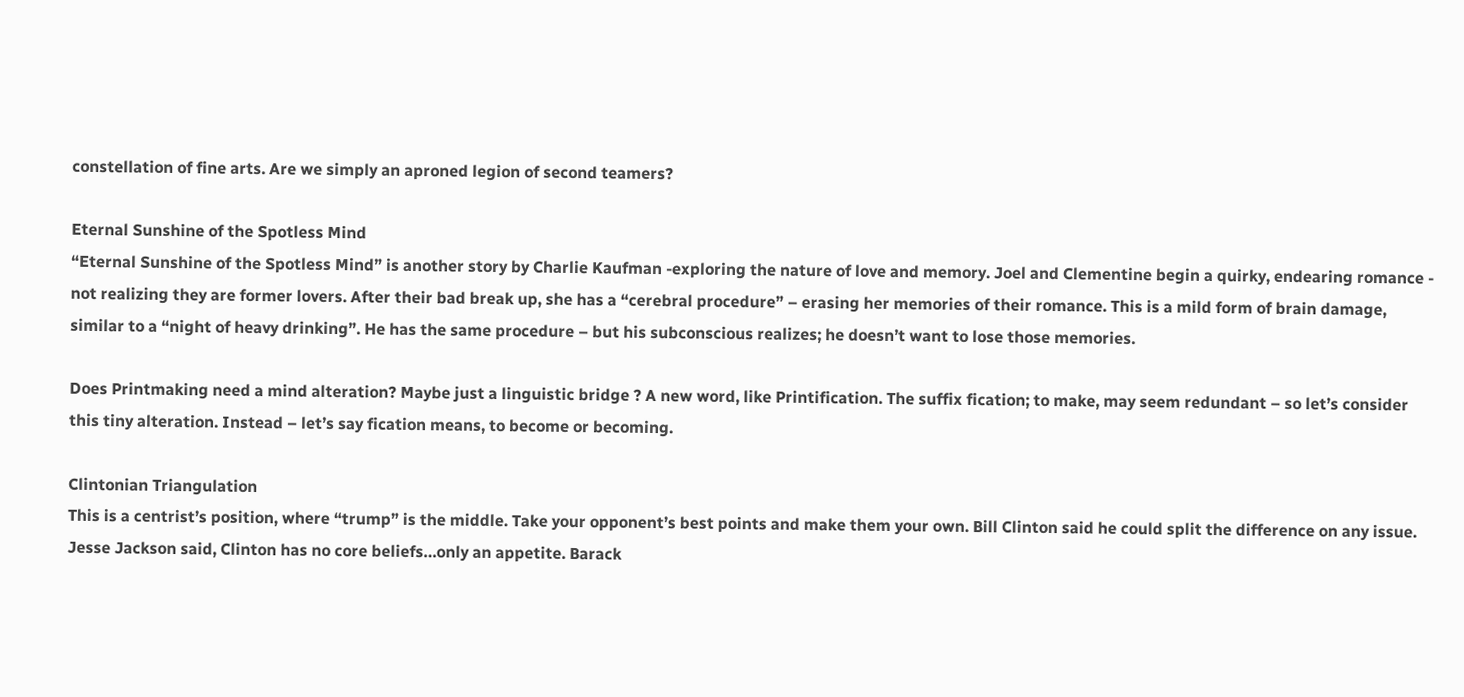constellation of fine arts. Are we simply an aproned legion of second teamers?

Eternal Sunshine of the Spotless Mind
“Eternal Sunshine of the Spotless Mind” is another story by Charlie Kaufman -exploring the nature of love and memory. Joel and Clementine begin a quirky, endearing romance - not realizing they are former lovers. After their bad break up, she has a “cerebral procedure” – erasing her memories of their romance. This is a mild form of brain damage, similar to a “night of heavy drinking”. He has the same procedure – but his subconscious realizes; he doesn’t want to lose those memories.

Does Printmaking need a mind alteration? Maybe just a linguistic bridge ? A new word, like Printification. The suffix fication; to make, may seem redundant – so let’s consider this tiny alteration. Instead – let’s say fication means, to become or becoming.

Clintonian Triangulation
This is a centrist’s position, where “trump” is the middle. Take your opponent’s best points and make them your own. Bill Clinton said he could split the difference on any issue. Jesse Jackson said, Clinton has no core beliefs…only an appetite. Barack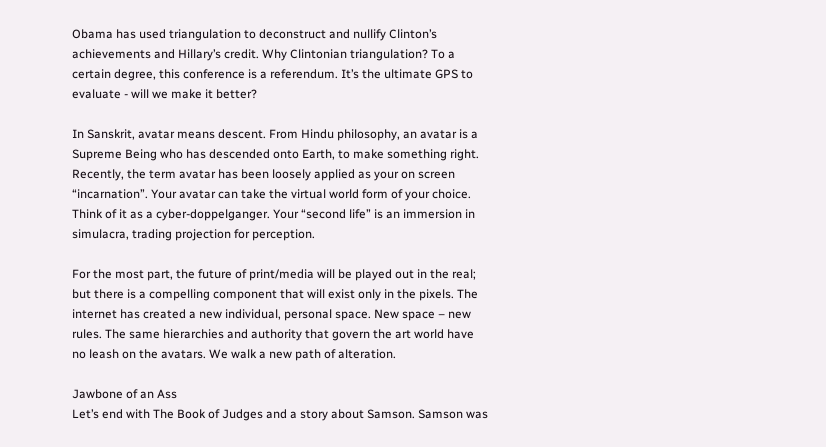Obama has used triangulation to deconstruct and nullify Clinton’s achievements and Hillary’s credit. Why Clintonian triangulation? To a certain degree, this conference is a referendum. It’s the ultimate GPS to evaluate - will we make it better?

In Sanskrit, avatar means descent. From Hindu philosophy, an avatar is a Supreme Being who has descended onto Earth, to make something right. Recently, the term avatar has been loosely applied as your on screen “incarnation”. Your avatar can take the virtual world form of your choice. Think of it as a cyber-doppelganger. Your “second life” is an immersion in simulacra, trading projection for perception.

For the most part, the future of print/media will be played out in the real; but there is a compelling component that will exist only in the pixels. The internet has created a new individual, personal space. New space – new rules. The same hierarchies and authority that govern the art world have no leash on the avatars. We walk a new path of alteration.

Jawbone of an Ass
Let’s end with The Book of Judges and a story about Samson. Samson was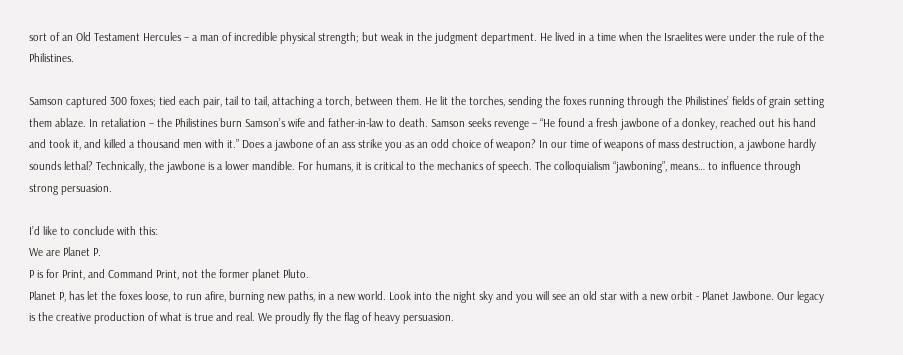sort of an Old Testament Hercules – a man of incredible physical strength; but weak in the judgment department. He lived in a time when the Israelites were under the rule of the Philistines.

Samson captured 300 foxes; tied each pair, tail to tail, attaching a torch, between them. He lit the torches, sending the foxes running through the Philistines’ fields of grain setting them ablaze. In retaliation – the Philistines burn Samson’s wife and father-in-law to death. Samson seeks revenge – “He found a fresh jawbone of a donkey, reached out his hand and took it, and killed a thousand men with it.” Does a jawbone of an ass strike you as an odd choice of weapon? In our time of weapons of mass destruction, a jawbone hardly sounds lethal? Technically, the jawbone is a lower mandible. For humans, it is critical to the mechanics of speech. The colloquialism “jawboning”, means… to influence through strong persuasion.

I’d like to conclude with this:
We are Planet P.
P is for Print, and Command Print, not the former planet Pluto.
Planet P, has let the foxes loose, to run afire, burning new paths, in a new world. Look into the night sky and you will see an old star with a new orbit - Planet Jawbone. Our legacy is the creative production of what is true and real. We proudly fly the flag of heavy persuasion.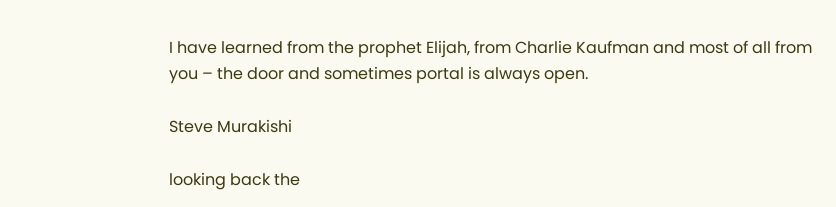I have learned from the prophet Elijah, from Charlie Kaufman and most of all from you – the door and sometimes portal is always open.

Steve Murakishi

looking back the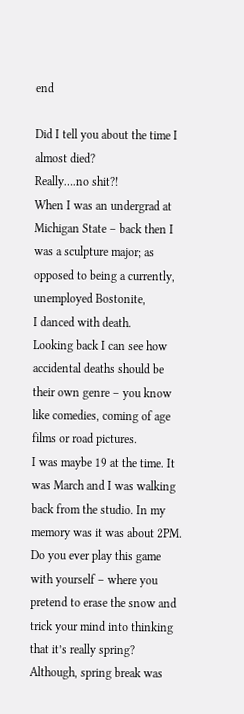end

Did I tell you about the time I almost died?
Really….no shit?!
When I was an undergrad at Michigan State – back then I was a sculpture major; as opposed to being a currently, unemployed Bostonite,
I danced with death.
Looking back I can see how accidental deaths should be their own genre – you know like comedies, coming of age films or road pictures.
I was maybe 19 at the time. It was March and I was walking back from the studio. In my memory was it was about 2PM. Do you ever play this game with yourself – where you pretend to erase the snow and trick your mind into thinking that it’s really spring? Although, spring break was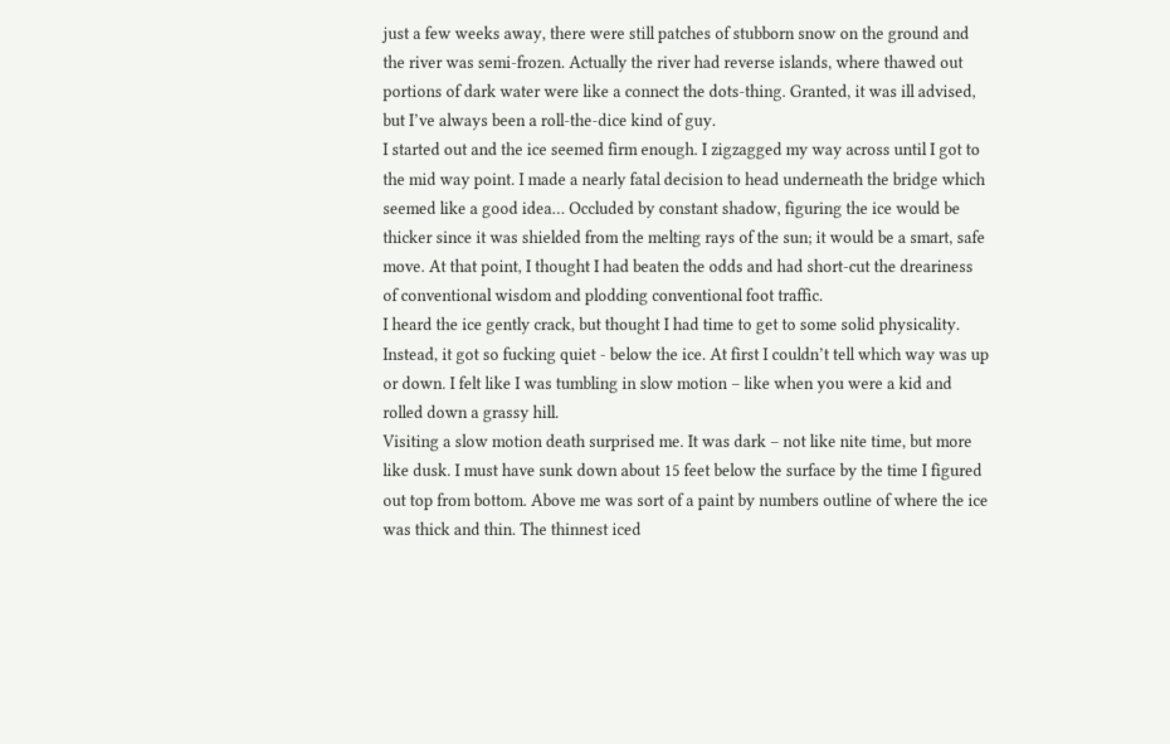just a few weeks away, there were still patches of stubborn snow on the ground and the river was semi-frozen. Actually the river had reverse islands, where thawed out portions of dark water were like a connect the dots-thing. Granted, it was ill advised, but I’ve always been a roll-the-dice kind of guy.
I started out and the ice seemed firm enough. I zigzagged my way across until I got to the mid way point. I made a nearly fatal decision to head underneath the bridge which seemed like a good idea… Occluded by constant shadow, figuring the ice would be thicker since it was shielded from the melting rays of the sun; it would be a smart, safe move. At that point, I thought I had beaten the odds and had short-cut the dreariness of conventional wisdom and plodding conventional foot traffic.
I heard the ice gently crack, but thought I had time to get to some solid physicality.
Instead, it got so fucking quiet - below the ice. At first I couldn’t tell which way was up or down. I felt like I was tumbling in slow motion – like when you were a kid and rolled down a grassy hill.
Visiting a slow motion death surprised me. It was dark – not like nite time, but more like dusk. I must have sunk down about 15 feet below the surface by the time I figured out top from bottom. Above me was sort of a paint by numbers outline of where the ice was thick and thin. The thinnest iced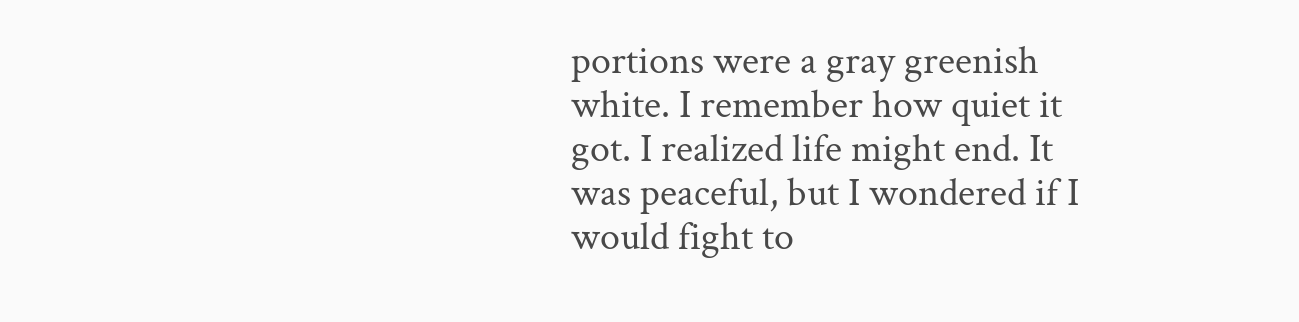portions were a gray greenish white. I remember how quiet it got. I realized life might end. It was peaceful, but I wondered if I would fight to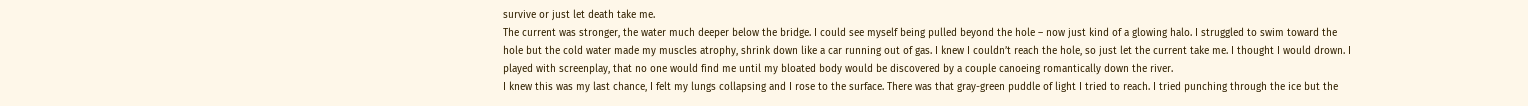survive or just let death take me.
The current was stronger, the water much deeper below the bridge. I could see myself being pulled beyond the hole – now just kind of a glowing halo. I struggled to swim toward the hole but the cold water made my muscles atrophy, shrink down like a car running out of gas. I knew I couldn’t reach the hole, so just let the current take me. I thought I would drown. I played with screenplay, that no one would find me until my bloated body would be discovered by a couple canoeing romantically down the river.
I knew this was my last chance, I felt my lungs collapsing and I rose to the surface. There was that gray-green puddle of light I tried to reach. I tried punching through the ice but the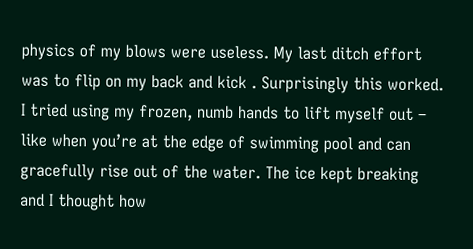physics of my blows were useless. My last ditch effort was to flip on my back and kick . Surprisingly this worked. I tried using my frozen, numb hands to lift myself out – like when you’re at the edge of swimming pool and can gracefully rise out of the water. The ice kept breaking and I thought how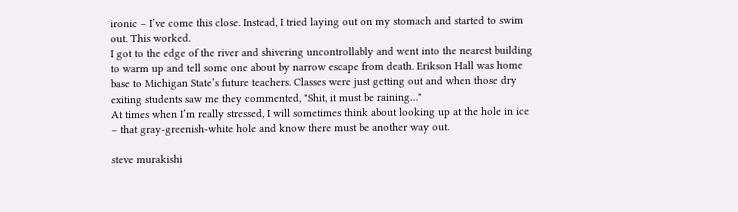ironic – I’ve come this close. Instead, I tried laying out on my stomach and started to swim out. This worked.
I got to the edge of the river and shivering uncontrollably and went into the nearest building to warm up and tell some one about by narrow escape from death. Erikson Hall was home base to Michigan State’s future teachers. Classes were just getting out and when those dry exiting students saw me they commented, "Shit, it must be raining…"
At times when I’m really stressed, I will sometimes think about looking up at the hole in ice – that gray-greenish-white hole and know there must be another way out.

steve murakishi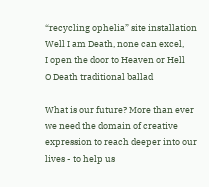“recycling ophelia” site installation
Well I am Death, none can excel,
I open the door to Heaven or Hell
O Death traditional ballad

What is our future? More than ever we need the domain of creative expression to reach deeper into our lives - to help us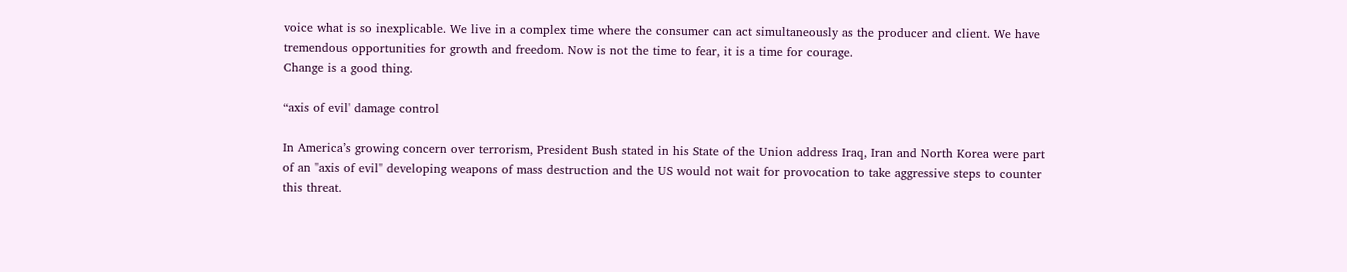voice what is so inexplicable. We live in a complex time where the consumer can act simultaneously as the producer and client. We have tremendous opportunities for growth and freedom. Now is not the time to fear, it is a time for courage.
Change is a good thing.

“axis of evil' damage control

In America’s growing concern over terrorism, President Bush stated in his State of the Union address Iraq, Iran and North Korea were part of an "axis of evil" developing weapons of mass destruction and the US would not wait for provocation to take aggressive steps to counter this threat.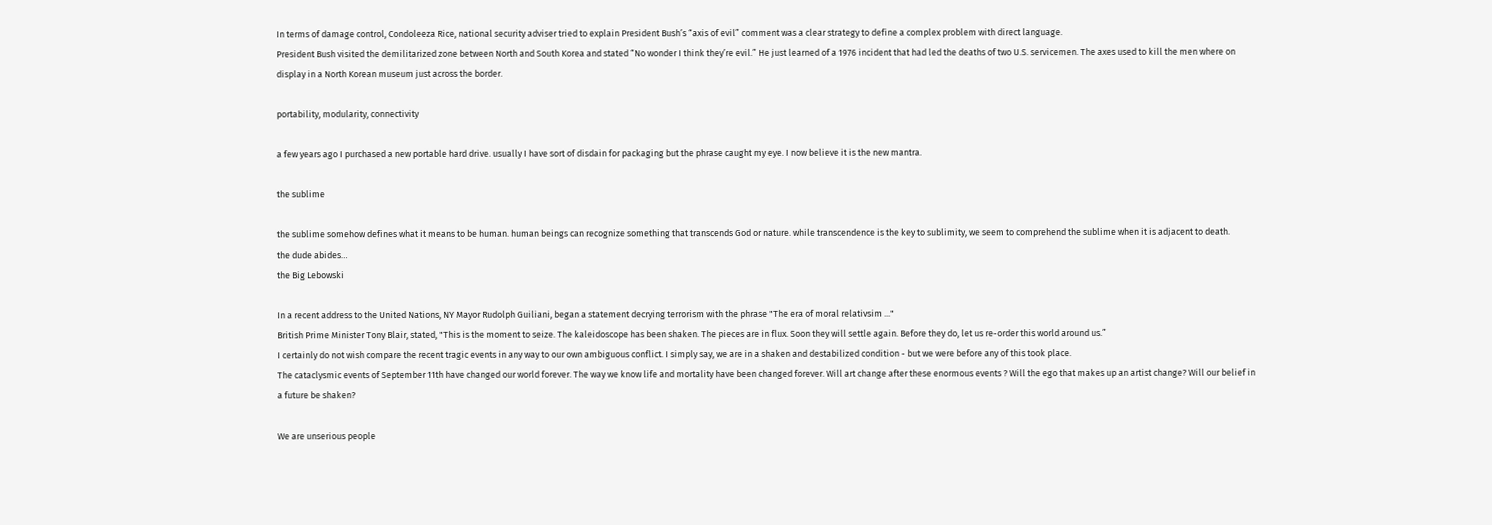In terms of damage control, Condoleeza Rice, national security adviser tried to explain President Bush’s “axis of evil” comment was a clear strategy to define a complex problem with direct language.
President Bush visited the demilitarized zone between North and South Korea and stated “No wonder I think they’re evil.” He just learned of a 1976 incident that had led the deaths of two U.S. servicemen. The axes used to kill the men where on display in a North Korean museum just across the border.

portability, modularity, connectivity

a few years ago I purchased a new portable hard drive. usually I have sort of disdain for packaging but the phrase caught my eye. I now believe it is the new mantra.

the sublime

the sublime somehow defines what it means to be human. human beings can recognize something that transcends God or nature. while transcendence is the key to sublimity, we seem to comprehend the sublime when it is adjacent to death.
the dude abides…
the Big Lebowski

In a recent address to the United Nations, NY Mayor Rudolph Guiliani, began a statement decrying terrorism with the phrase "The era of moral relativsim ..."
British Prime Minister Tony Blair, stated, "This is the moment to seize. The kaleidoscope has been shaken. The pieces are in flux. Soon they will settle again. Before they do, let us re-order this world around us.”
I certainly do not wish compare the recent tragic events in any way to our own ambiguous conflict. I simply say, we are in a shaken and destabilized condition - but we were before any of this took place.
The cataclysmic events of September 11th have changed our world forever. The way we know life and mortality have been changed forever. Will art change after these enormous events ? Will the ego that makes up an artist change? Will our belief in a future be shaken?

We are unserious people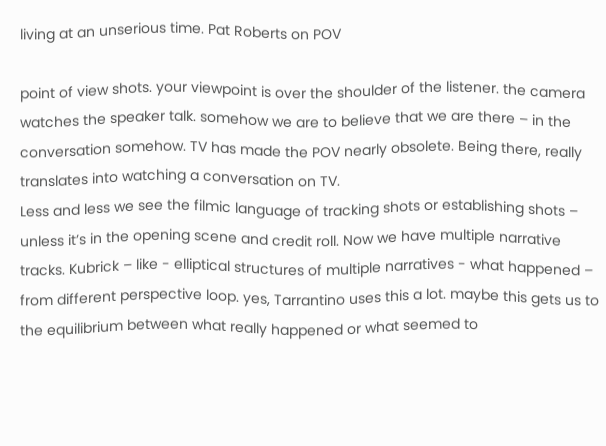living at an unserious time. Pat Roberts on POV

point of view shots. your viewpoint is over the shoulder of the listener. the camera watches the speaker talk. somehow we are to believe that we are there – in the conversation somehow. TV has made the POV nearly obsolete. Being there, really translates into watching a conversation on TV.
Less and less we see the filmic language of tracking shots or establishing shots – unless it’s in the opening scene and credit roll. Now we have multiple narrative tracks. Kubrick – like - elliptical structures of multiple narratives - what happened – from different perspective loop. yes, Tarrantino uses this a lot. maybe this gets us to the equilibrium between what really happened or what seemed to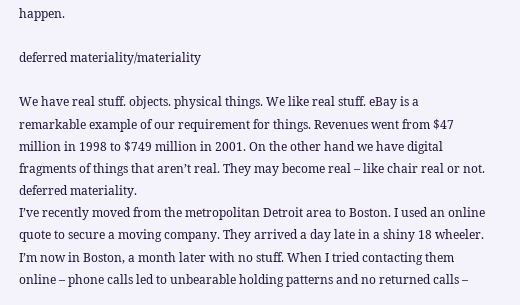happen.

deferred materiality/materiality

We have real stuff. objects. physical things. We like real stuff. eBay is a remarkable example of our requirement for things. Revenues went from $47 million in 1998 to $749 million in 2001. On the other hand we have digital fragments of things that aren’t real. They may become real – like chair real or not. deferred materiality.
I’ve recently moved from the metropolitan Detroit area to Boston. I used an online quote to secure a moving company. They arrived a day late in a shiny 18 wheeler. I’m now in Boston, a month later with no stuff. When I tried contacting them online – phone calls led to unbearable holding patterns and no returned calls –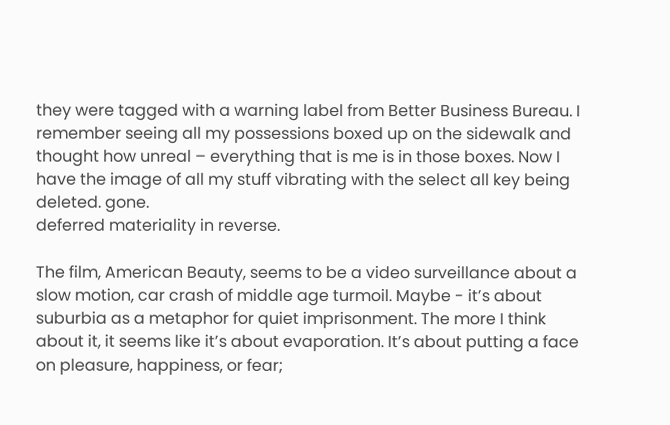they were tagged with a warning label from Better Business Bureau. I remember seeing all my possessions boxed up on the sidewalk and thought how unreal – everything that is me is in those boxes. Now I have the image of all my stuff vibrating with the select all key being deleted. gone.
deferred materiality in reverse.

The film, American Beauty, seems to be a video surveillance about a slow motion, car crash of middle age turmoil. Maybe - it’s about suburbia as a metaphor for quiet imprisonment. The more I think about it, it seems like it’s about evaporation. It’s about putting a face on pleasure, happiness, or fear;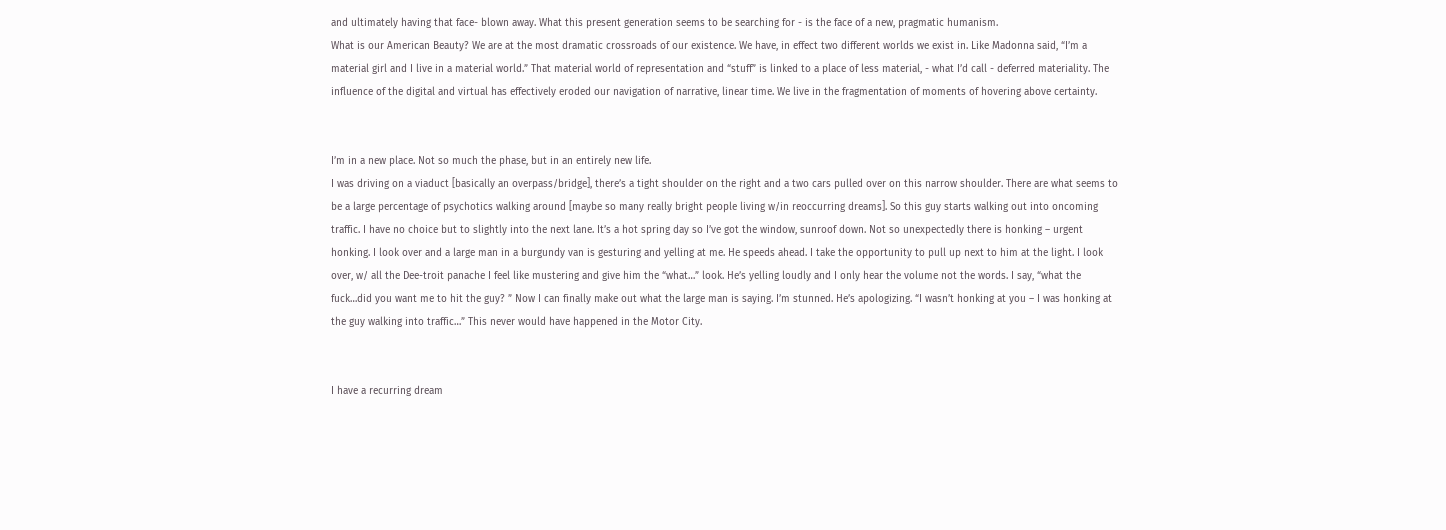and ultimately having that face- blown away. What this present generation seems to be searching for - is the face of a new, pragmatic humanism.
What is our American Beauty? We are at the most dramatic crossroads of our existence. We have, in effect two different worlds we exist in. Like Madonna said, “I’m a material girl and I live in a material world.” That material world of representation and “stuff” is linked to a place of less material, - what I’d call - deferred materiality. The influence of the digital and virtual has effectively eroded our navigation of narrative, linear time. We live in the fragmentation of moments of hovering above certainty.


I’m in a new place. Not so much the phase, but in an entirely new life.
I was driving on a viaduct [basically an overpass/bridge], there’s a tight shoulder on the right and a two cars pulled over on this narrow shoulder. There are what seems to be a large percentage of psychotics walking around [maybe so many really bright people living w/in reoccurring dreams]. So this guy starts walking out into oncoming traffic. I have no choice but to slightly into the next lane. It’s a hot spring day so I’ve got the window, sunroof down. Not so unexpectedly there is honking – urgent honking. I look over and a large man in a burgundy van is gesturing and yelling at me. He speeds ahead. I take the opportunity to pull up next to him at the light. I look over, w/ all the Dee-troit panache I feel like mustering and give him the “what…” look. He’s yelling loudly and I only hear the volume not the words. I say, “what the fuck…did you want me to hit the guy? ” Now I can finally make out what the large man is saying. I’m stunned. He’s apologizing. “I wasn’t honking at you – I was honking at the guy walking into traffic…” This never would have happened in the Motor City.


I have a recurring dream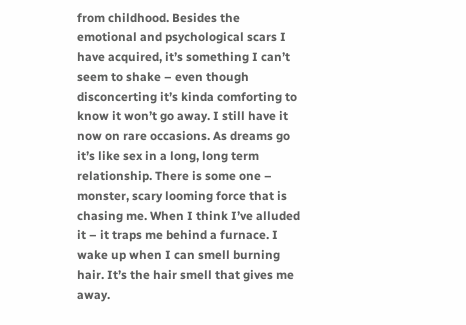from childhood. Besides the emotional and psychological scars I have acquired, it’s something I can’t seem to shake – even though disconcerting it’s kinda comforting to know it won’t go away. I still have it now on rare occasions. As dreams go it’s like sex in a long, long term relationship. There is some one – monster, scary looming force that is chasing me. When I think I’ve alluded it – it traps me behind a furnace. I wake up when I can smell burning hair. It’s the hair smell that gives me away.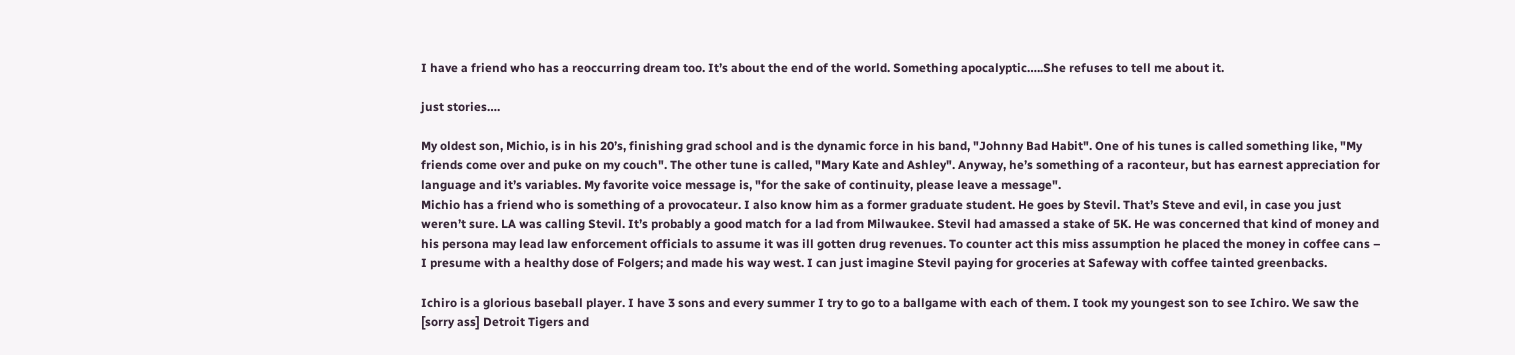I have a friend who has a reoccurring dream too. It’s about the end of the world. Something apocalyptic…..She refuses to tell me about it.

just stories….

My oldest son, Michio, is in his 20’s, finishing grad school and is the dynamic force in his band, "Johnny Bad Habit". One of his tunes is called something like, "My friends come over and puke on my couch". The other tune is called, "Mary Kate and Ashley". Anyway, he’s something of a raconteur, but has earnest appreciation for language and it’s variables. My favorite voice message is, "for the sake of continuity, please leave a message".
Michio has a friend who is something of a provocateur. I also know him as a former graduate student. He goes by Stevil. That’s Steve and evil, in case you just weren’t sure. LA was calling Stevil. It’s probably a good match for a lad from Milwaukee. Stevil had amassed a stake of 5K. He was concerned that kind of money and his persona may lead law enforcement officials to assume it was ill gotten drug revenues. To counter act this miss assumption he placed the money in coffee cans – I presume with a healthy dose of Folgers; and made his way west. I can just imagine Stevil paying for groceries at Safeway with coffee tainted greenbacks.

Ichiro is a glorious baseball player. I have 3 sons and every summer I try to go to a ballgame with each of them. I took my youngest son to see Ichiro. We saw the [sorry ass] Detroit Tigers and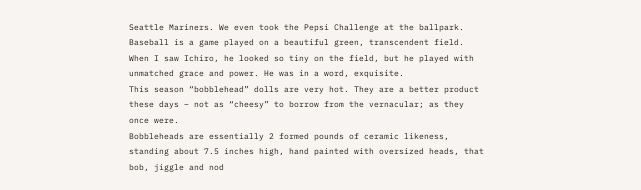Seattle Mariners. We even took the Pepsi Challenge at the ballpark. Baseball is a game played on a beautiful green, transcendent field. When I saw Ichiro, he looked so tiny on the field, but he played with unmatched grace and power. He was in a word, exquisite.
This season “bobblehead” dolls are very hot. They are a better product these days – not as “cheesy” to borrow from the vernacular; as they once were.
Bobbleheads are essentially 2 formed pounds of ceramic likeness, standing about 7.5 inches high, hand painted with oversized heads, that bob, jiggle and nod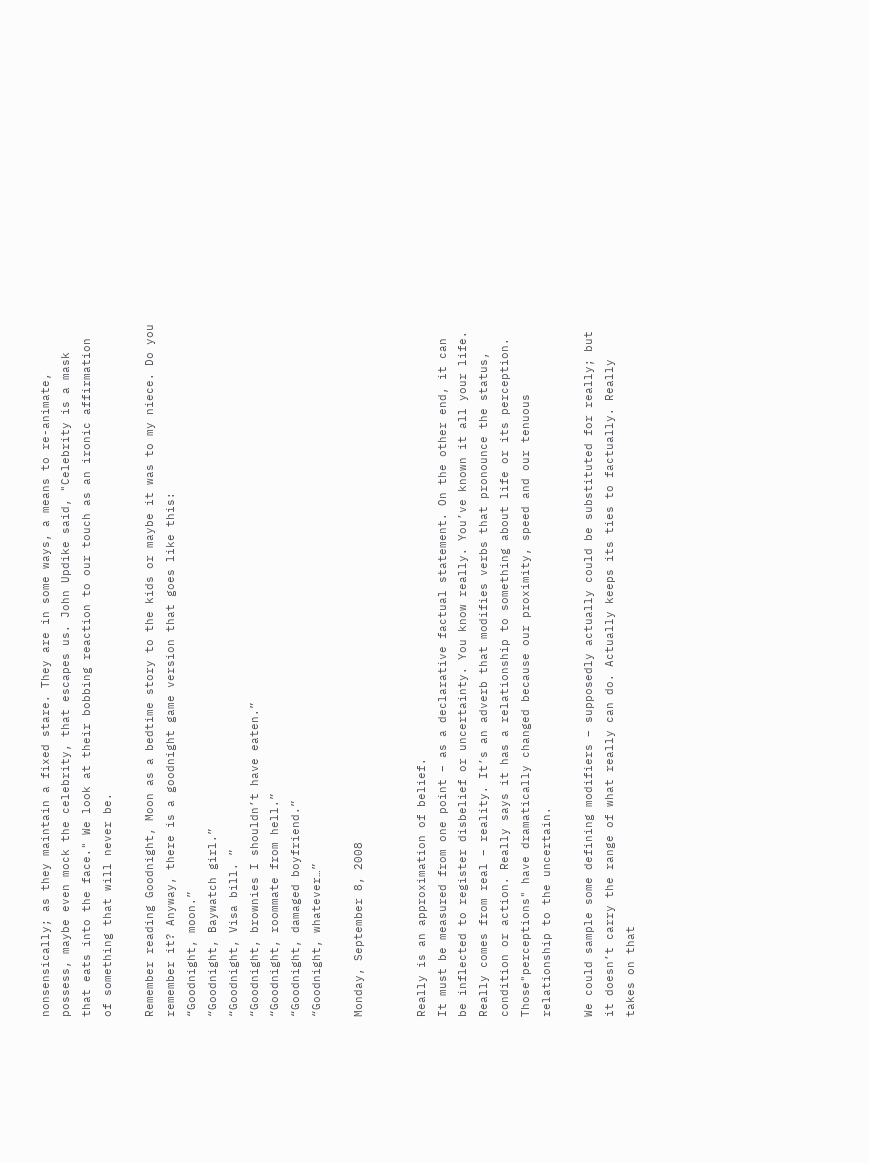nonsensically; as they maintain a fixed stare. They are in some ways, a means to re-animate, possess, maybe even mock the celebrity, that escapes us. John Updike said, "Celebrity is a mask that eats into the face." We look at their bobbing reaction to our touch as an ironic affirmation of something that will never be.

Remember reading Goodnight, Moon as a bedtime story to the kids or maybe it was to my niece. Do you remember it? Anyway, there is a goodnight game version that goes like this:
“Goodnight, moon.”
“Goodnight, Baywatch girl.”
“Goodnight, Visa bill. ”
“Goodnight, brownies I shouldn’t have eaten.”
“Goodnight, roommate from hell.”
“Goodnight, damaged boyfriend.”
“Goodnight, whatever…”

Monday, September 8, 2008


Really is an approximation of belief.
It must be measured from one point – as a declarative factual statement. On the other end, it can be inflected to register disbelief or uncertainty. You know really. You’ve known it all your life. Really comes from real – reality. It’s an adverb that modifies verbs that pronounce the status, condition or action. Really says it has a relationship to something about life or its perception. Those"perceptions" have dramatically changed because our proximity, speed and our tenuous relationship to the uncertain.

We could sample some defining modifiers – supposedly actually could be substituted for really; but it doesn’t carry the range of what really can do. Actually keeps its ties to factually. Really takes on that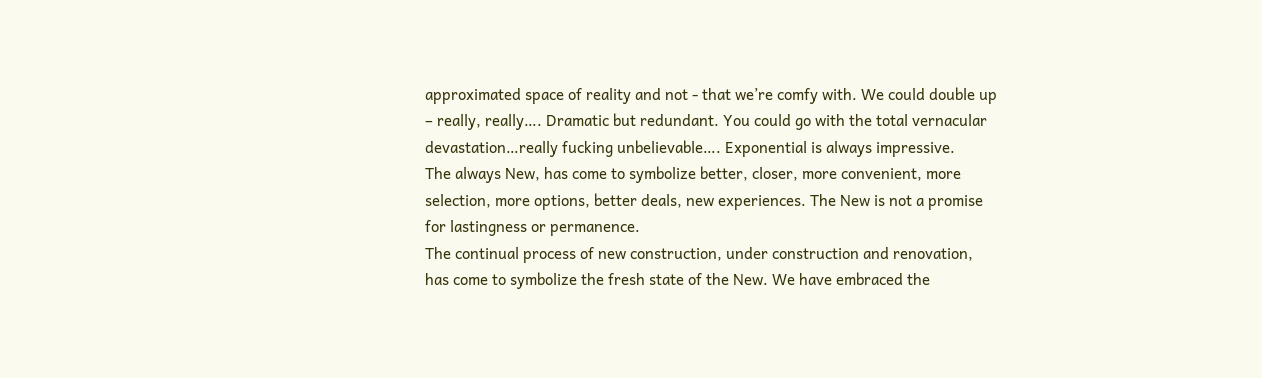approximated space of reality and not - that we’re comfy with. We could double up – really, really…. Dramatic but redundant. You could go with the total vernacular devastation…really fucking unbelievable…. Exponential is always impressive.
The always New, has come to symbolize better, closer, more convenient, more selection, more options, better deals, new experiences. The New is not a promise for lastingness or permanence.
The continual process of new construction, under construction and renovation, has come to symbolize the fresh state of the New. We have embraced the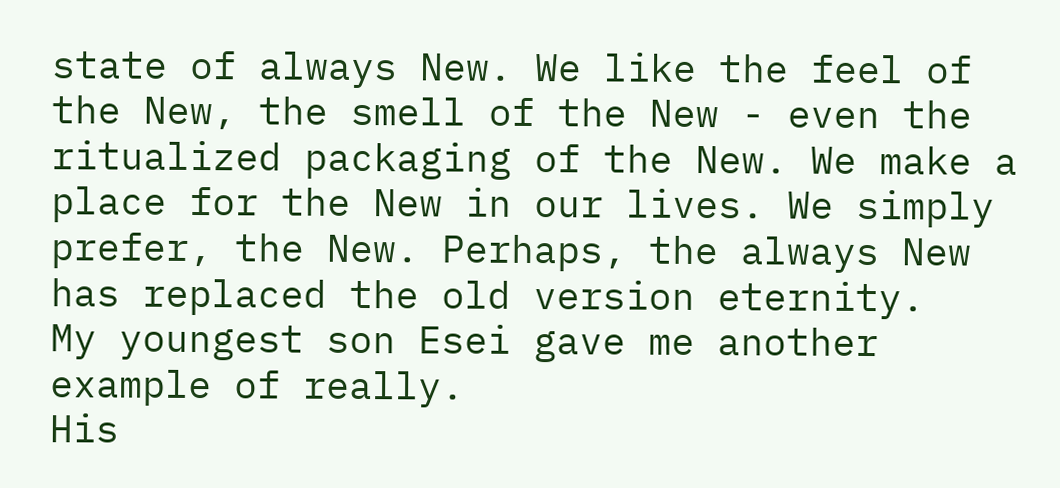state of always New. We like the feel of the New, the smell of the New - even the ritualized packaging of the New. We make a place for the New in our lives. We simply prefer, the New. Perhaps, the always New has replaced the old version eternity.
My youngest son Esei gave me another example of really.
His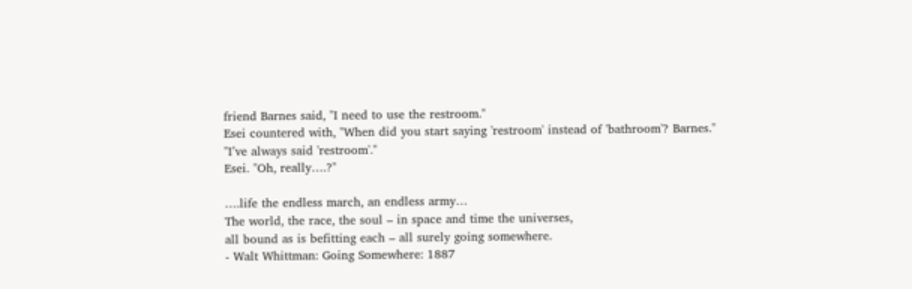friend Barnes said, "I need to use the restroom."
Esei countered with, "When did you start saying 'restroom' instead of 'bathroom'? Barnes."
"I’ve always said 'restroom'."
Esei. "Oh, really….?"

….life the endless march, an endless army…
The world, the race, the soul – in space and time the universes,
all bound as is befitting each – all surely going somewhere.
- Walt Whittman: Going Somewhere: 1887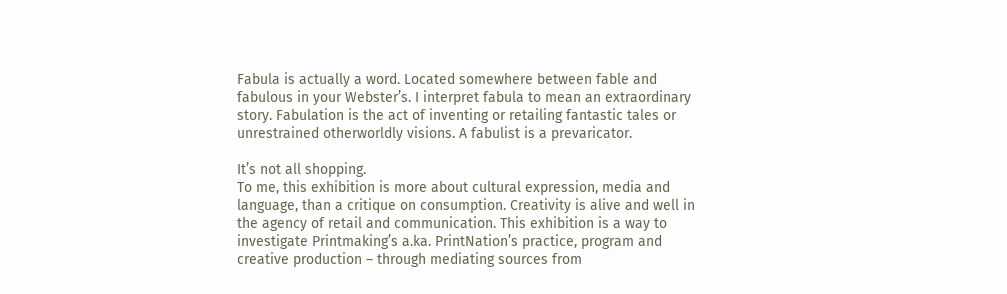Fabula is actually a word. Located somewhere between fable and fabulous in your Webster’s. I interpret fabula to mean an extraordinary story. Fabulation is the act of inventing or retailing fantastic tales or unrestrained otherworldly visions. A fabulist is a prevaricator.

It’s not all shopping.
To me, this exhibition is more about cultural expression, media and language, than a critique on consumption. Creativity is alive and well in the agency of retail and communication. This exhibition is a way to investigate Printmaking’s a.ka. PrintNation’s practice, program and creative production – through mediating sources from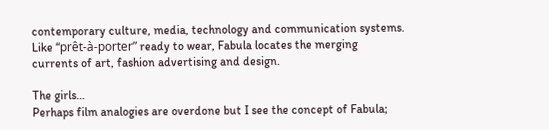contemporary culture, media, technology and communication systems. Like “prêt-à-porter” ready to wear, Fabula locates the merging currents of art, fashion advertising and design.

The girls…
Perhaps film analogies are overdone but I see the concept of Fabula;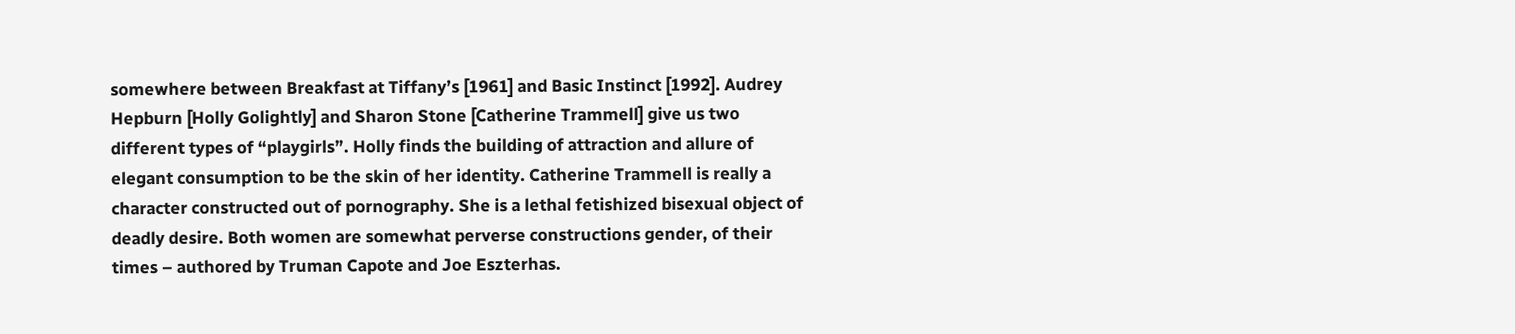somewhere between Breakfast at Tiffany’s [1961] and Basic Instinct [1992]. Audrey Hepburn [Holly Golightly] and Sharon Stone [Catherine Trammell] give us two different types of “playgirls”. Holly finds the building of attraction and allure of elegant consumption to be the skin of her identity. Catherine Trammell is really a character constructed out of pornography. She is a lethal fetishized bisexual object of deadly desire. Both women are somewhat perverse constructions gender, of their times – authored by Truman Capote and Joe Eszterhas.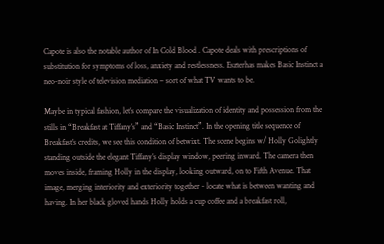Capote is also the notable author of In Cold Blood . Capote deals with prescriptions of substitution for symptoms of loss, anxiety and restlessness. Eszterhas makes Basic Instinct a neo-noir style of television mediation – sort of what TV wants to be.

Maybe in typical fashion, let’s compare the visualization of identity and possession from the stills in “Breakfast at Tiffany’s” and “Basic Instinct”. In the opening title sequence of Breakfast’s credits, we see this condition of betwixt. The scene begins w/ Holly Golightly standing outside the elegant Tiffany’s display window, peering inward. The camera then moves inside, framing Holly in the display, looking outward, on to Fifth Avenue. That image, merging interiority and exteriority together - locate what is between wanting and having. In her black gloved hands Holly holds a cup coffee and a breakfast roll,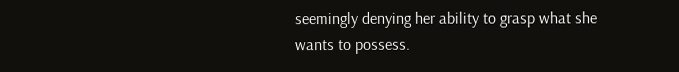seemingly denying her ability to grasp what she wants to possess.